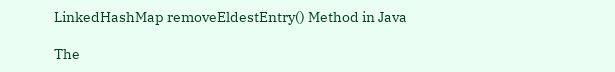LinkedHashMap removeEldestEntry() Method in Java

The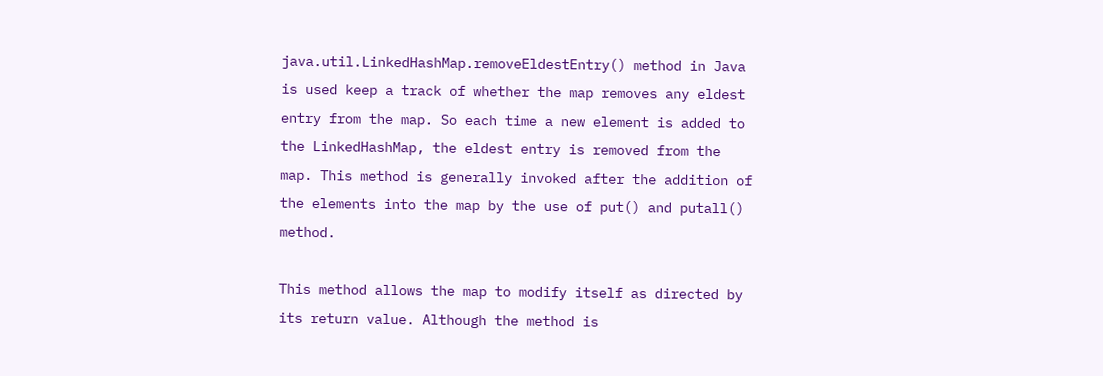java.util.LinkedHashMap.removeEldestEntry() method in Java is used keep a track of whether the map removes any eldest entry from the map. So each time a new element is added to the LinkedHashMap, the eldest entry is removed from the map. This method is generally invoked after the addition of the elements into the map by the use of put() and putall() method.

This method allows the map to modify itself as directed by its return value. Although the method is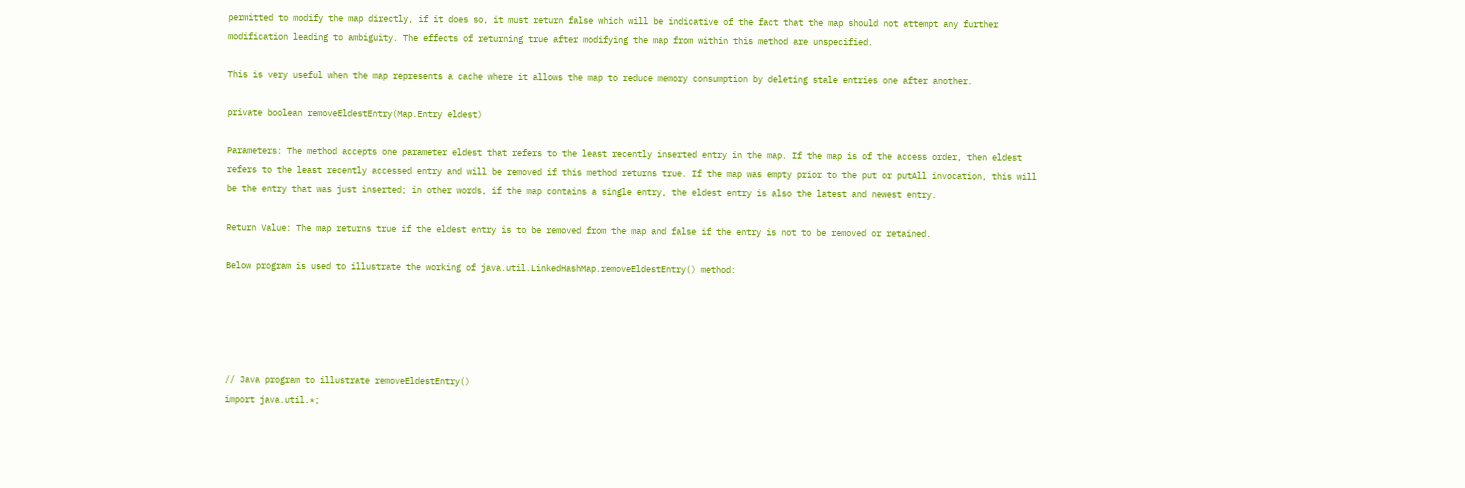permitted to modify the map directly, if it does so, it must return false which will be indicative of the fact that the map should not attempt any further modification leading to ambiguity. The effects of returning true after modifying the map from within this method are unspecified.

This is very useful when the map represents a cache where it allows the map to reduce memory consumption by deleting stale entries one after another.

private boolean removeEldestEntry(Map.Entry eldest)

Parameters: The method accepts one parameter eldest that refers to the least recently inserted entry in the map. If the map is of the access order, then eldest refers to the least recently accessed entry and will be removed if this method returns true. If the map was empty prior to the put or putAll invocation, this will be the entry that was just inserted; in other words, if the map contains a single entry, the eldest entry is also the latest and newest entry.

Return Value: The map returns true if the eldest entry is to be removed from the map and false if the entry is not to be removed or retained.

Below program is used to illustrate the working of java.util.LinkedHashMap.removeEldestEntry() method:





// Java program to illustrate removeEldestEntry()
import java.util.*;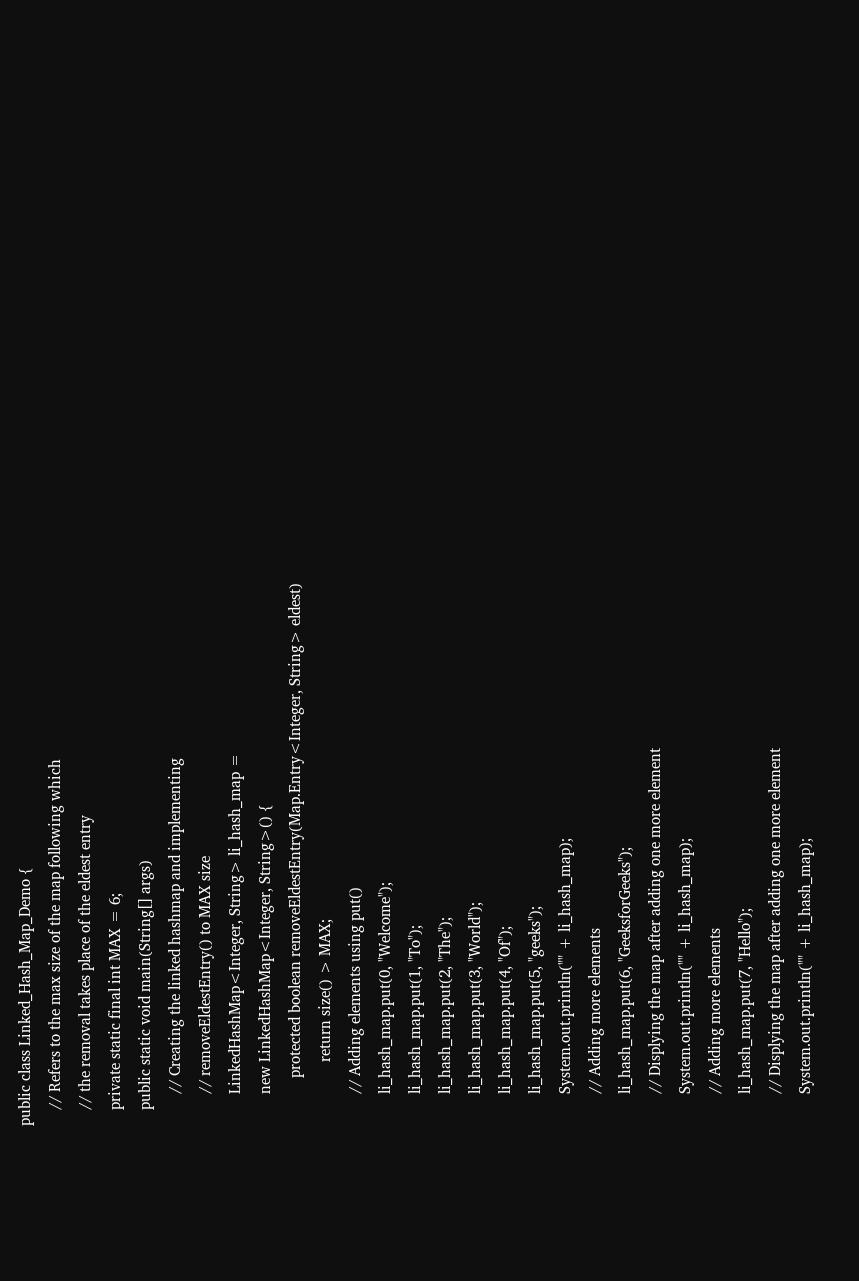public class Linked_Hash_Map_Demo {
    // Refers to the max size of the map following which
    // the removal takes place of the eldest entry
    private static final int MAX = 6;
    public static void main(String[] args)
        // Creating the linked hashmap and implementing
        // removeEldestEntry() to MAX size
        LinkedHashMap<Integer, String> li_hash_map =
        new LinkedHashMap<Integer, String>() {
            protected boolean removeEldestEntry(Map.Entry<Integer, String> eldest)
                return size() > MAX;
        // Adding elements using put()
        li_hash_map.put(0, "Welcome");
        li_hash_map.put(1, "To");
        li_hash_map.put(2, "The");
        li_hash_map.put(3, "World");
        li_hash_map.put(4, "Of");
        li_hash_map.put(5, "geeks");
        System.out.println("" + li_hash_map);
        // Adding more elements
        li_hash_map.put(6, "GeeksforGeeks");
        // Displying the map after adding one more element
        System.out.println("" + li_hash_map);
        // Adding more elements
        li_hash_map.put(7, "Hello");
        // Displying the map after adding one more element
        System.out.println("" + li_hash_map);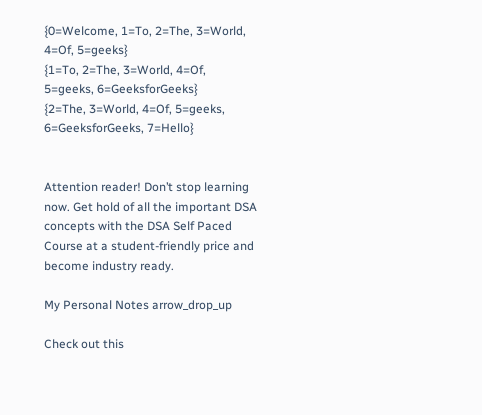{0=Welcome, 1=To, 2=The, 3=World, 4=Of, 5=geeks}
{1=To, 2=The, 3=World, 4=Of, 5=geeks, 6=GeeksforGeeks}
{2=The, 3=World, 4=Of, 5=geeks, 6=GeeksforGeeks, 7=Hello}


Attention reader! Don’t stop learning now. Get hold of all the important DSA concepts with the DSA Self Paced Course at a student-friendly price and become industry ready.

My Personal Notes arrow_drop_up

Check out this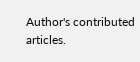Author's contributed articles.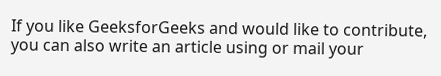If you like GeeksforGeeks and would like to contribute, you can also write an article using or mail your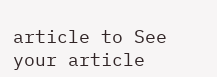article to See your article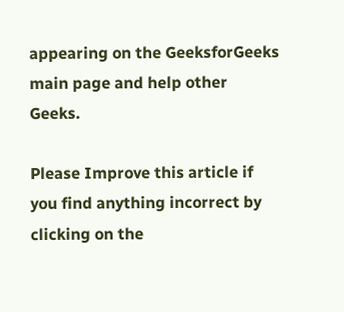appearing on the GeeksforGeeks main page and help other Geeks.

Please Improve this article if you find anything incorrect by clicking on the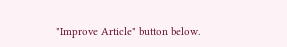"Improve Article" button below.